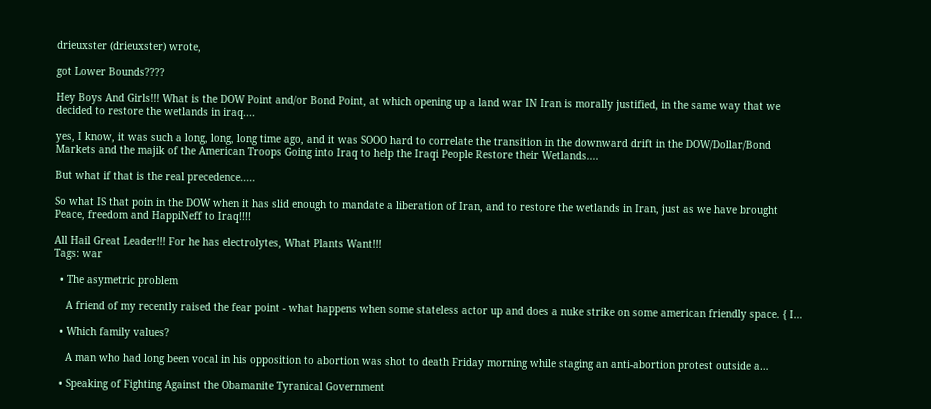drieuxster (drieuxster) wrote,

got Lower Bounds????

Hey Boys And Girls!!! What is the DOW Point and/or Bond Point, at which opening up a land war IN Iran is morally justified, in the same way that we decided to restore the wetlands in iraq....

yes, I know, it was such a long, long, long time ago, and it was SOOO hard to correlate the transition in the downward drift in the DOW/Dollar/Bond Markets and the majik of the American Troops Going into Iraq to help the Iraqi People Restore their Wetlands....

But what if that is the real precedence.....

So what IS that poin in the DOW when it has slid enough to mandate a liberation of Iran, and to restore the wetlands in Iran, just as we have brought Peace, freedom and HappiNeff to Iraq!!!!

All Hail Great Leader!!! For he has electrolytes, What Plants Want!!!
Tags: war

  • The asymetric problem

    A friend of my recently raised the fear point - what happens when some stateless actor up and does a nuke strike on some american friendly space. { I…

  • Which family values?

    A man who had long been vocal in his opposition to abortion was shot to death Friday morning while staging an anti-abortion protest outside a…

  • Speaking of Fighting Against the Obamanite Tyranical Government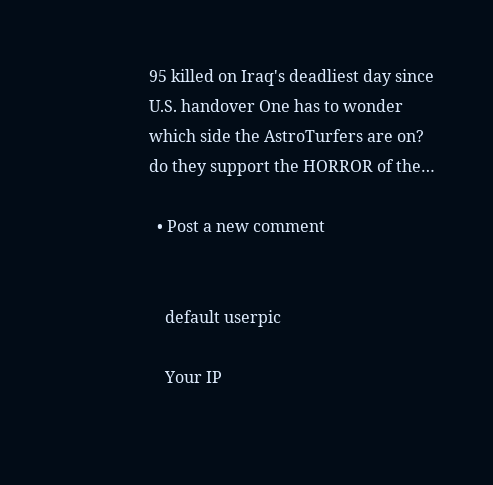95 killed on Iraq's deadliest day since U.S. handover One has to wonder which side the AstroTurfers are on? do they support the HORROR of the…

  • Post a new comment


    default userpic

    Your IP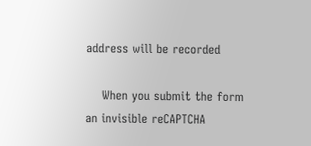address will be recorded

    When you submit the form an invisible reCAPTCHA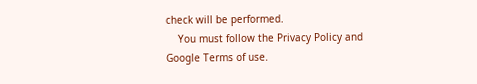check will be performed.
    You must follow the Privacy Policy and Google Terms of use.